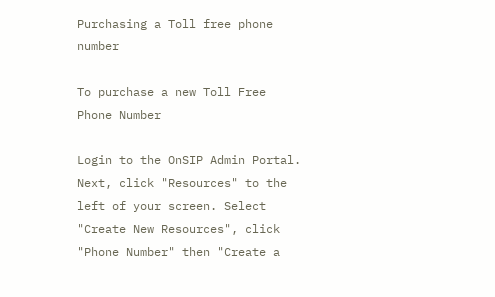Purchasing a Toll free phone number

To purchase a new Toll Free Phone Number

Login to the OnSIP Admin Portal. Next, click "Resources" to the left of your screen. Select "Create New Resources", click "Phone Number" then "Create a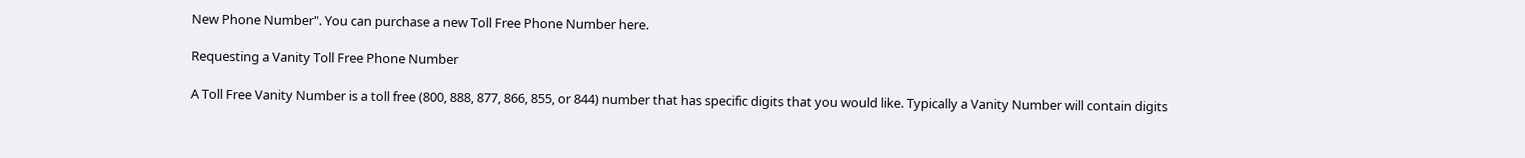New Phone Number". You can purchase a new Toll Free Phone Number here.

Requesting a Vanity Toll Free Phone Number

A Toll Free Vanity Number is a toll free (800, 888, 877, 866, 855, or 844) number that has specific digits that you would like. Typically a Vanity Number will contain digits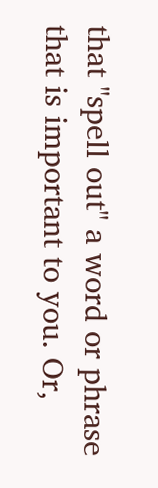that "spell out" a word or phrase that is important to you. Or,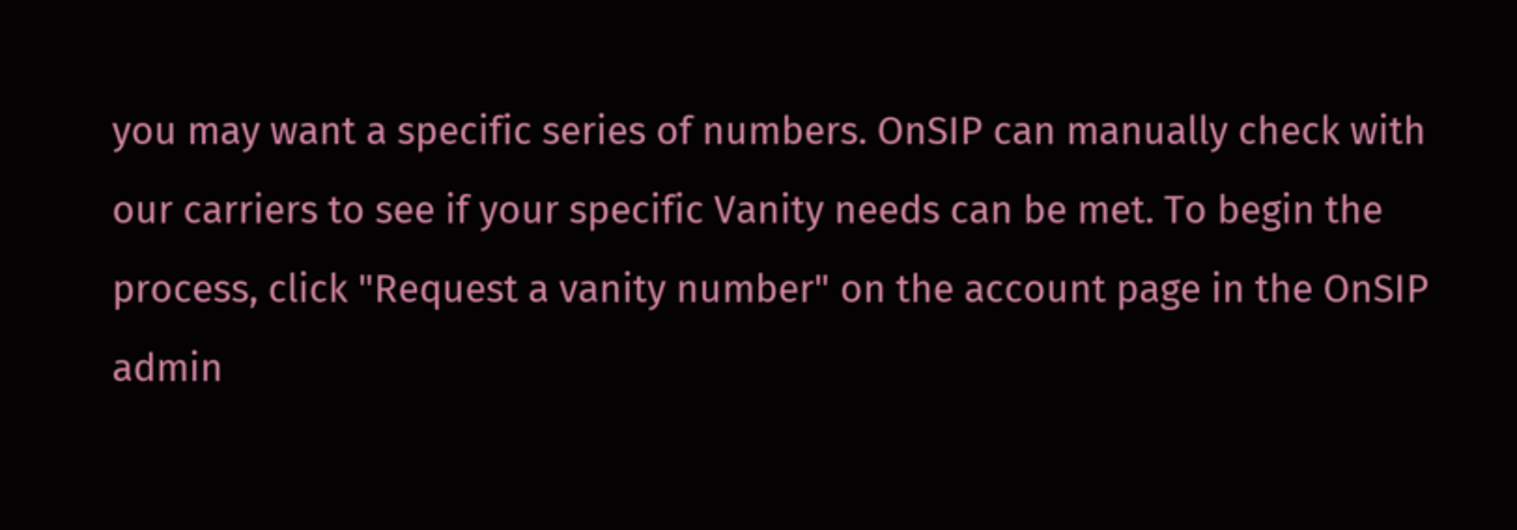you may want a specific series of numbers. OnSIP can manually check with our carriers to see if your specific Vanity needs can be met. To begin the process, click "Request a vanity number" on the account page in the OnSIP admin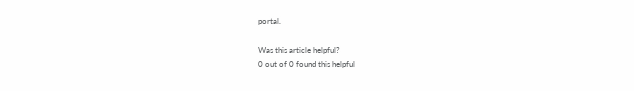portal.

Was this article helpful?
0 out of 0 found this helpful